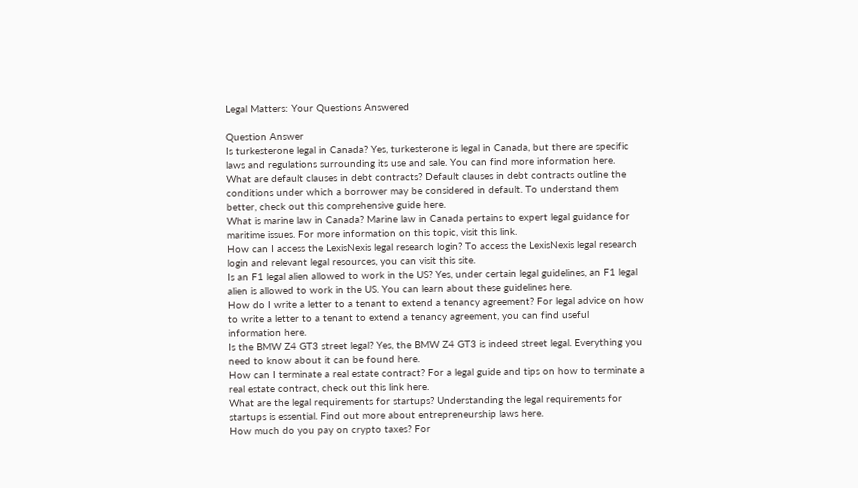Legal Matters: Your Questions Answered

Question Answer
Is turkesterone legal in Canada? Yes, turkesterone is legal in Canada, but there are specific laws and regulations surrounding its use and sale. You can find more information here.
What are default clauses in debt contracts? Default clauses in debt contracts outline the conditions under which a borrower may be considered in default. To understand them better, check out this comprehensive guide here.
What is marine law in Canada? Marine law in Canada pertains to expert legal guidance for maritime issues. For more information on this topic, visit this link.
How can I access the LexisNexis legal research login? To access the LexisNexis legal research login and relevant legal resources, you can visit this site.
Is an F1 legal alien allowed to work in the US? Yes, under certain legal guidelines, an F1 legal alien is allowed to work in the US. You can learn about these guidelines here.
How do I write a letter to a tenant to extend a tenancy agreement? For legal advice on how to write a letter to a tenant to extend a tenancy agreement, you can find useful information here.
Is the BMW Z4 GT3 street legal? Yes, the BMW Z4 GT3 is indeed street legal. Everything you need to know about it can be found here.
How can I terminate a real estate contract? For a legal guide and tips on how to terminate a real estate contract, check out this link here.
What are the legal requirements for startups? Understanding the legal requirements for startups is essential. Find out more about entrepreneurship laws here.
How much do you pay on crypto taxes? For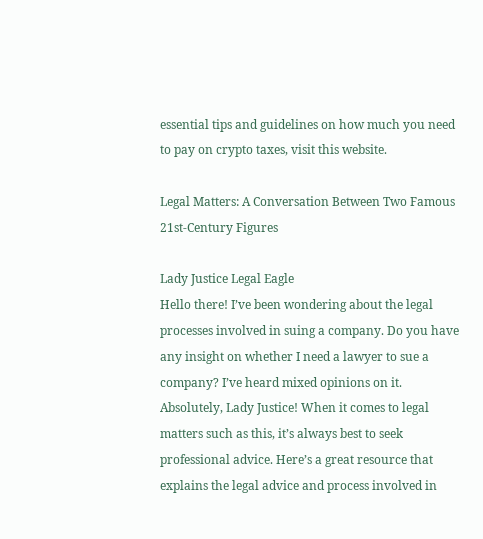essential tips and guidelines on how much you need to pay on crypto taxes, visit this website.

Legal Matters: A Conversation Between Two Famous 21st-Century Figures

Lady Justice Legal Eagle
Hello there! I’ve been wondering about the legal processes involved in suing a company. Do you have any insight on whether I need a lawyer to sue a company? I’ve heard mixed opinions on it. Absolutely, Lady Justice! When it comes to legal matters such as this, it’s always best to seek professional advice. Here’s a great resource that explains the legal advice and process involved in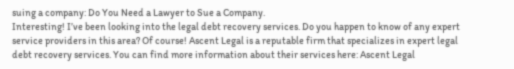suing a company: Do You Need a Lawyer to Sue a Company.
Interesting! I’ve been looking into the legal debt recovery services. Do you happen to know of any expert service providers in this area? Of course! Ascent Legal is a reputable firm that specializes in expert legal debt recovery services. You can find more information about their services here: Ascent Legal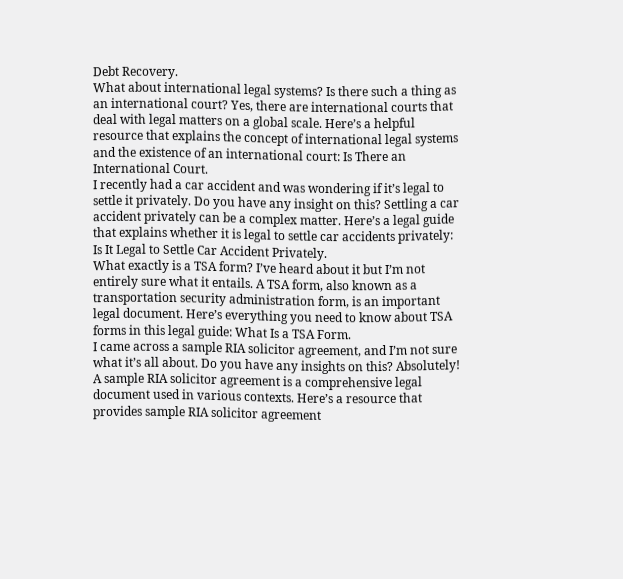Debt Recovery.
What about international legal systems? Is there such a thing as an international court? Yes, there are international courts that deal with legal matters on a global scale. Here’s a helpful resource that explains the concept of international legal systems and the existence of an international court: Is There an International Court.
I recently had a car accident and was wondering if it’s legal to settle it privately. Do you have any insight on this? Settling a car accident privately can be a complex matter. Here’s a legal guide that explains whether it is legal to settle car accidents privately: Is It Legal to Settle Car Accident Privately.
What exactly is a TSA form? I’ve heard about it but I’m not entirely sure what it entails. A TSA form, also known as a transportation security administration form, is an important legal document. Here’s everything you need to know about TSA forms in this legal guide: What Is a TSA Form.
I came across a sample RIA solicitor agreement, and I’m not sure what it’s all about. Do you have any insights on this? Absolutely! A sample RIA solicitor agreement is a comprehensive legal document used in various contexts. Here’s a resource that provides sample RIA solicitor agreement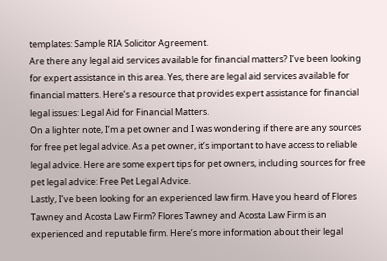templates: Sample RIA Solicitor Agreement.
Are there any legal aid services available for financial matters? I’ve been looking for expert assistance in this area. Yes, there are legal aid services available for financial matters. Here’s a resource that provides expert assistance for financial legal issues: Legal Aid for Financial Matters.
On a lighter note, I’m a pet owner and I was wondering if there are any sources for free pet legal advice. As a pet owner, it’s important to have access to reliable legal advice. Here are some expert tips for pet owners, including sources for free pet legal advice: Free Pet Legal Advice.
Lastly, I’ve been looking for an experienced law firm. Have you heard of Flores Tawney and Acosta Law Firm? Flores Tawney and Acosta Law Firm is an experienced and reputable firm. Here’s more information about their legal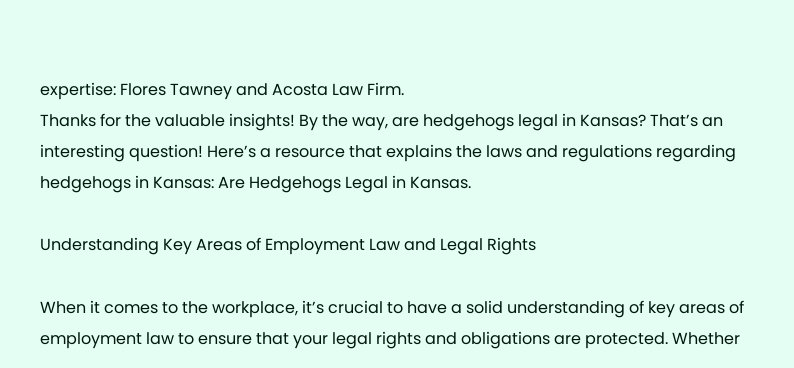expertise: Flores Tawney and Acosta Law Firm.
Thanks for the valuable insights! By the way, are hedgehogs legal in Kansas? That’s an interesting question! Here’s a resource that explains the laws and regulations regarding hedgehogs in Kansas: Are Hedgehogs Legal in Kansas.

Understanding Key Areas of Employment Law and Legal Rights

When it comes to the workplace, it’s crucial to have a solid understanding of key areas of employment law to ensure that your legal rights and obligations are protected. Whether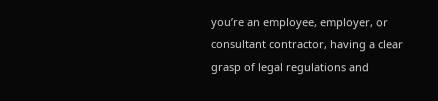you’re an employee, employer, or consultant contractor, having a clear grasp of legal regulations and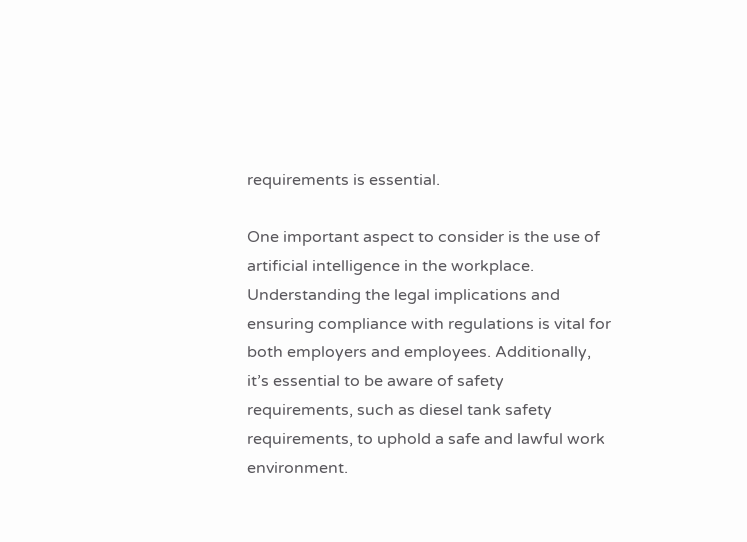requirements is essential.

One important aspect to consider is the use of artificial intelligence in the workplace. Understanding the legal implications and ensuring compliance with regulations is vital for both employers and employees. Additionally, it’s essential to be aware of safety requirements, such as diesel tank safety requirements, to uphold a safe and lawful work environment.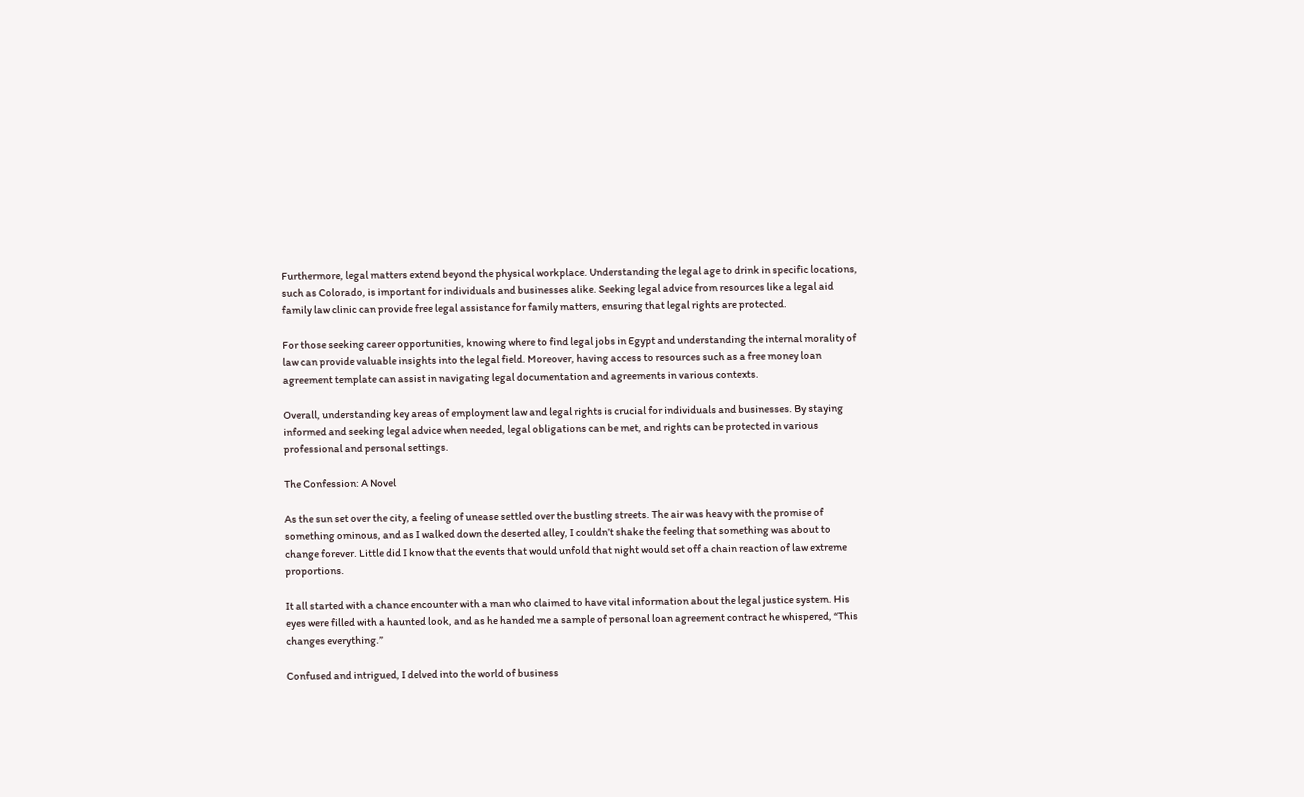Furthermore, legal matters extend beyond the physical workplace. Understanding the legal age to drink in specific locations, such as Colorado, is important for individuals and businesses alike. Seeking legal advice from resources like a legal aid family law clinic can provide free legal assistance for family matters, ensuring that legal rights are protected.

For those seeking career opportunities, knowing where to find legal jobs in Egypt and understanding the internal morality of law can provide valuable insights into the legal field. Moreover, having access to resources such as a free money loan agreement template can assist in navigating legal documentation and agreements in various contexts.

Overall, understanding key areas of employment law and legal rights is crucial for individuals and businesses. By staying informed and seeking legal advice when needed, legal obligations can be met, and rights can be protected in various professional and personal settings.

The Confession: A Novel

As the sun set over the city, a feeling of unease settled over the bustling streets. The air was heavy with the promise of something ominous, and as I walked down the deserted alley, I couldn’t shake the feeling that something was about to change forever. Little did I know that the events that would unfold that night would set off a chain reaction of law extreme proportions.

It all started with a chance encounter with a man who claimed to have vital information about the legal justice system. His eyes were filled with a haunted look, and as he handed me a sample of personal loan agreement contract he whispered, “This changes everything.”

Confused and intrigued, I delved into the world of business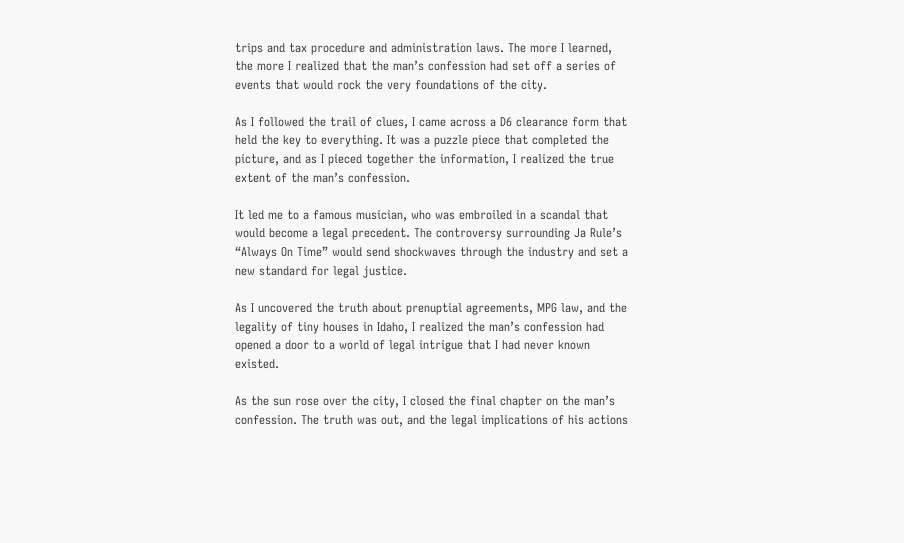trips and tax procedure and administration laws. The more I learned, the more I realized that the man’s confession had set off a series of events that would rock the very foundations of the city.

As I followed the trail of clues, I came across a D6 clearance form that held the key to everything. It was a puzzle piece that completed the picture, and as I pieced together the information, I realized the true extent of the man’s confession.

It led me to a famous musician, who was embroiled in a scandal that would become a legal precedent. The controversy surrounding Ja Rule’s “Always On Time” would send shockwaves through the industry and set a new standard for legal justice.

As I uncovered the truth about prenuptial agreements, MPG law, and the legality of tiny houses in Idaho, I realized the man’s confession had opened a door to a world of legal intrigue that I had never known existed.

As the sun rose over the city, I closed the final chapter on the man’s confession. The truth was out, and the legal implications of his actions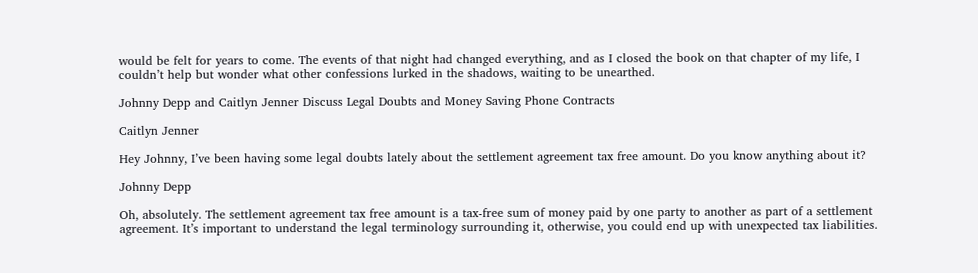would be felt for years to come. The events of that night had changed everything, and as I closed the book on that chapter of my life, I couldn’t help but wonder what other confessions lurked in the shadows, waiting to be unearthed.

Johnny Depp and Caitlyn Jenner Discuss Legal Doubts and Money Saving Phone Contracts

Caitlyn Jenner

Hey Johnny, I’ve been having some legal doubts lately about the settlement agreement tax free amount. Do you know anything about it?

Johnny Depp

Oh, absolutely. The settlement agreement tax free amount is a tax-free sum of money paid by one party to another as part of a settlement agreement. It’s important to understand the legal terminology surrounding it, otherwise, you could end up with unexpected tax liabilities.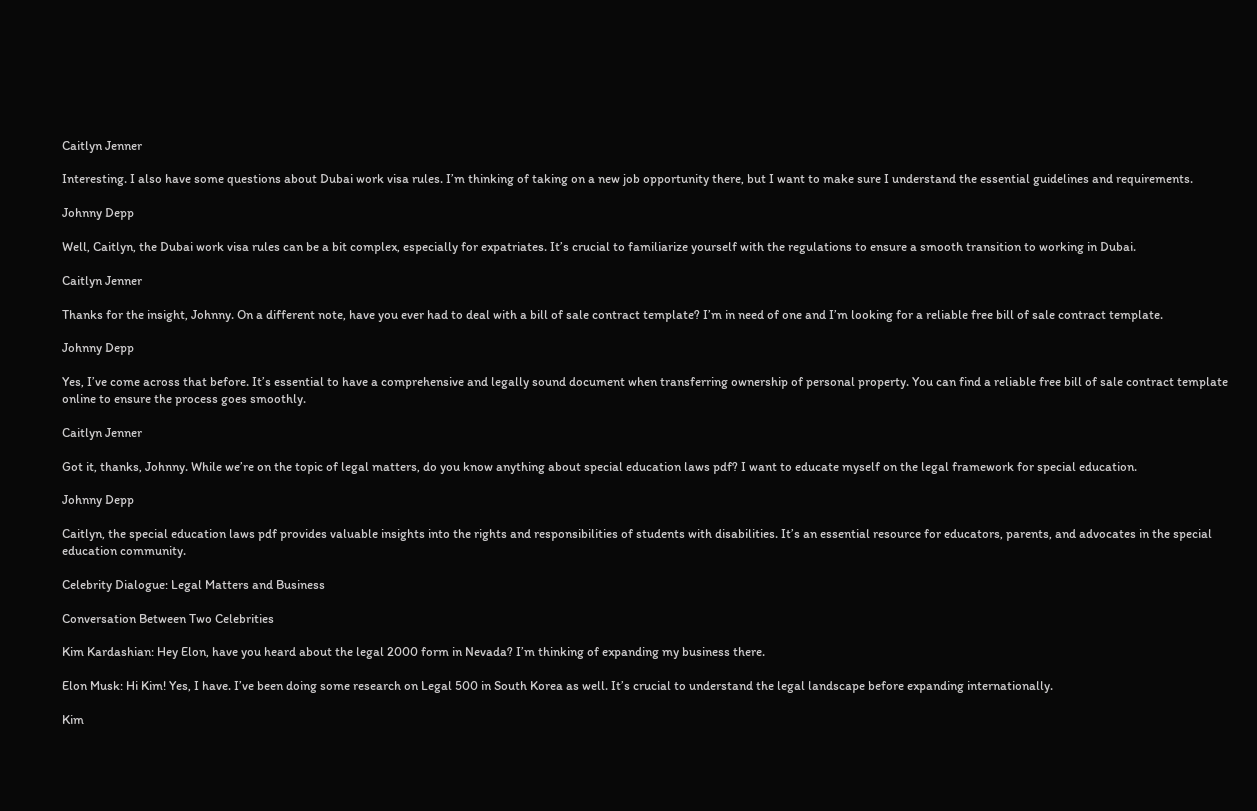Caitlyn Jenner

Interesting. I also have some questions about Dubai work visa rules. I’m thinking of taking on a new job opportunity there, but I want to make sure I understand the essential guidelines and requirements.

Johnny Depp

Well, Caitlyn, the Dubai work visa rules can be a bit complex, especially for expatriates. It’s crucial to familiarize yourself with the regulations to ensure a smooth transition to working in Dubai.

Caitlyn Jenner

Thanks for the insight, Johnny. On a different note, have you ever had to deal with a bill of sale contract template? I’m in need of one and I’m looking for a reliable free bill of sale contract template.

Johnny Depp

Yes, I’ve come across that before. It’s essential to have a comprehensive and legally sound document when transferring ownership of personal property. You can find a reliable free bill of sale contract template online to ensure the process goes smoothly.

Caitlyn Jenner

Got it, thanks, Johnny. While we’re on the topic of legal matters, do you know anything about special education laws pdf? I want to educate myself on the legal framework for special education.

Johnny Depp

Caitlyn, the special education laws pdf provides valuable insights into the rights and responsibilities of students with disabilities. It’s an essential resource for educators, parents, and advocates in the special education community.

Celebrity Dialogue: Legal Matters and Business

Conversation Between Two Celebrities

Kim Kardashian: Hey Elon, have you heard about the legal 2000 form in Nevada? I’m thinking of expanding my business there.

Elon Musk: Hi Kim! Yes, I have. I’ve been doing some research on Legal 500 in South Korea as well. It’s crucial to understand the legal landscape before expanding internationally.

Kim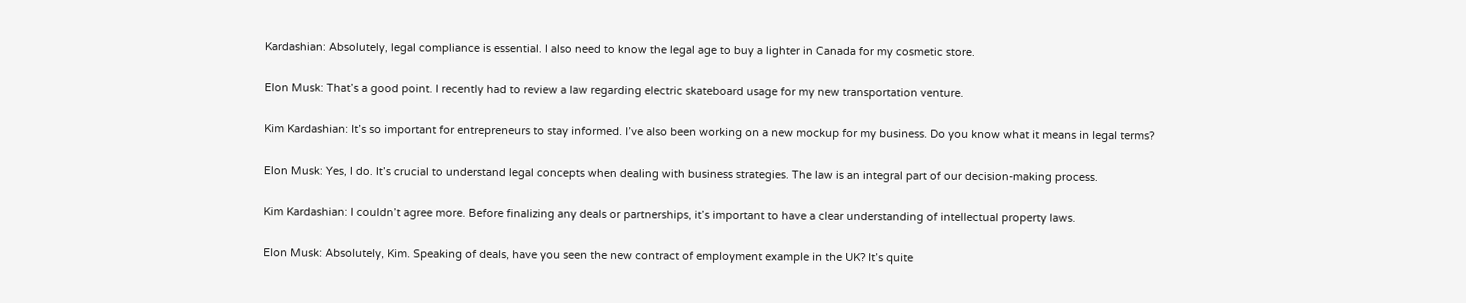Kardashian: Absolutely, legal compliance is essential. I also need to know the legal age to buy a lighter in Canada for my cosmetic store.

Elon Musk: That’s a good point. I recently had to review a law regarding electric skateboard usage for my new transportation venture.

Kim Kardashian: It’s so important for entrepreneurs to stay informed. I’ve also been working on a new mockup for my business. Do you know what it means in legal terms?

Elon Musk: Yes, I do. It’s crucial to understand legal concepts when dealing with business strategies. The law is an integral part of our decision-making process.

Kim Kardashian: I couldn’t agree more. Before finalizing any deals or partnerships, it’s important to have a clear understanding of intellectual property laws.

Elon Musk: Absolutely, Kim. Speaking of deals, have you seen the new contract of employment example in the UK? It’s quite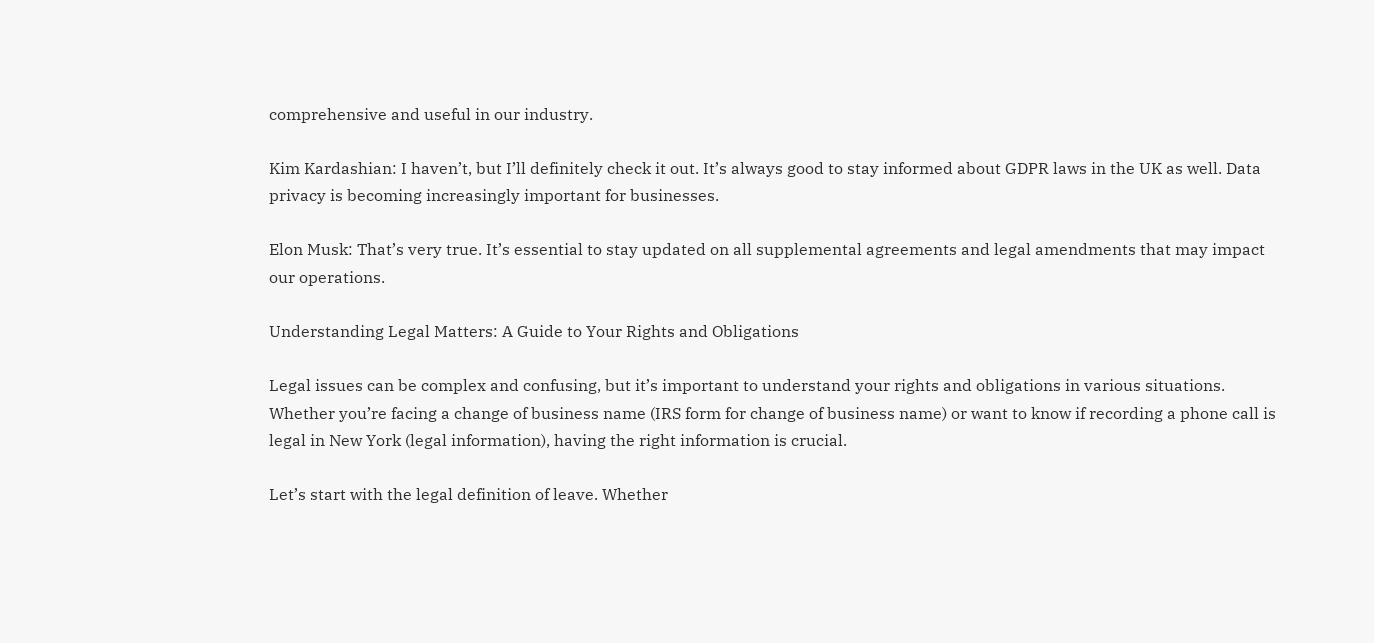comprehensive and useful in our industry.

Kim Kardashian: I haven’t, but I’ll definitely check it out. It’s always good to stay informed about GDPR laws in the UK as well. Data privacy is becoming increasingly important for businesses.

Elon Musk: That’s very true. It’s essential to stay updated on all supplemental agreements and legal amendments that may impact our operations.

Understanding Legal Matters: A Guide to Your Rights and Obligations

Legal issues can be complex and confusing, but it’s important to understand your rights and obligations in various situations. Whether you’re facing a change of business name (IRS form for change of business name) or want to know if recording a phone call is legal in New York (legal information), having the right information is crucial.

Let’s start with the legal definition of leave. Whether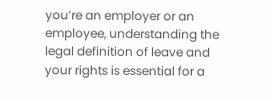you’re an employer or an employee, understanding the legal definition of leave and your rights is essential for a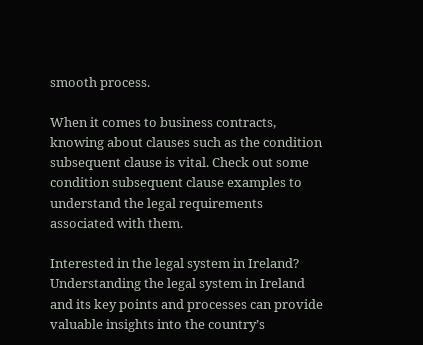smooth process.

When it comes to business contracts, knowing about clauses such as the condition subsequent clause is vital. Check out some condition subsequent clause examples to understand the legal requirements associated with them.

Interested in the legal system in Ireland? Understanding the legal system in Ireland and its key points and processes can provide valuable insights into the country’s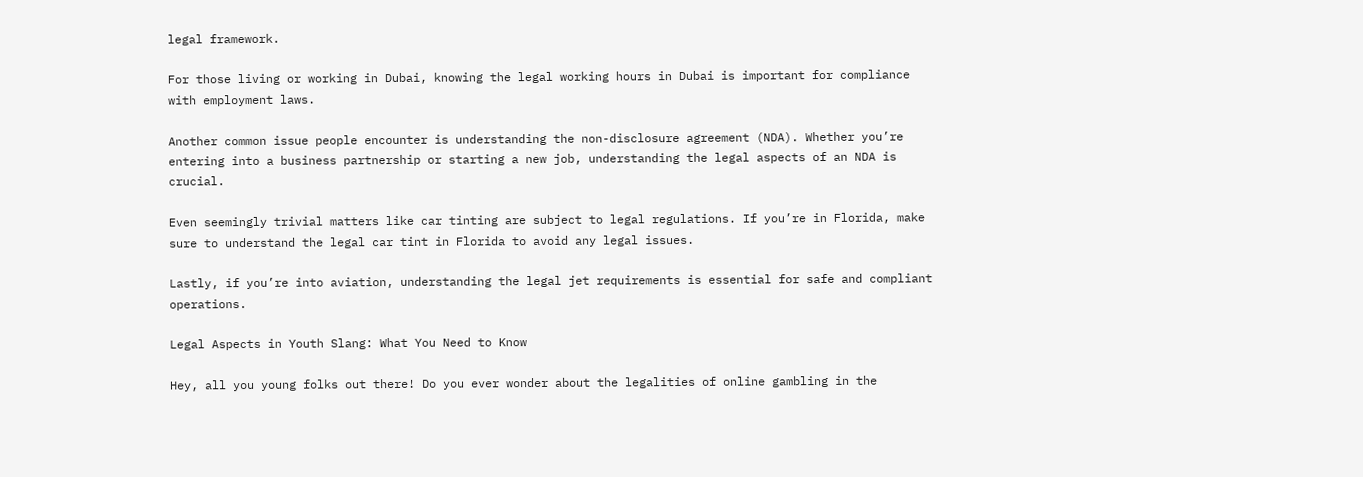legal framework.

For those living or working in Dubai, knowing the legal working hours in Dubai is important for compliance with employment laws.

Another common issue people encounter is understanding the non-disclosure agreement (NDA). Whether you’re entering into a business partnership or starting a new job, understanding the legal aspects of an NDA is crucial.

Even seemingly trivial matters like car tinting are subject to legal regulations. If you’re in Florida, make sure to understand the legal car tint in Florida to avoid any legal issues.

Lastly, if you’re into aviation, understanding the legal jet requirements is essential for safe and compliant operations.

Legal Aspects in Youth Slang: What You Need to Know

Hey, all you young folks out there! Do you ever wonder about the legalities of online gambling in the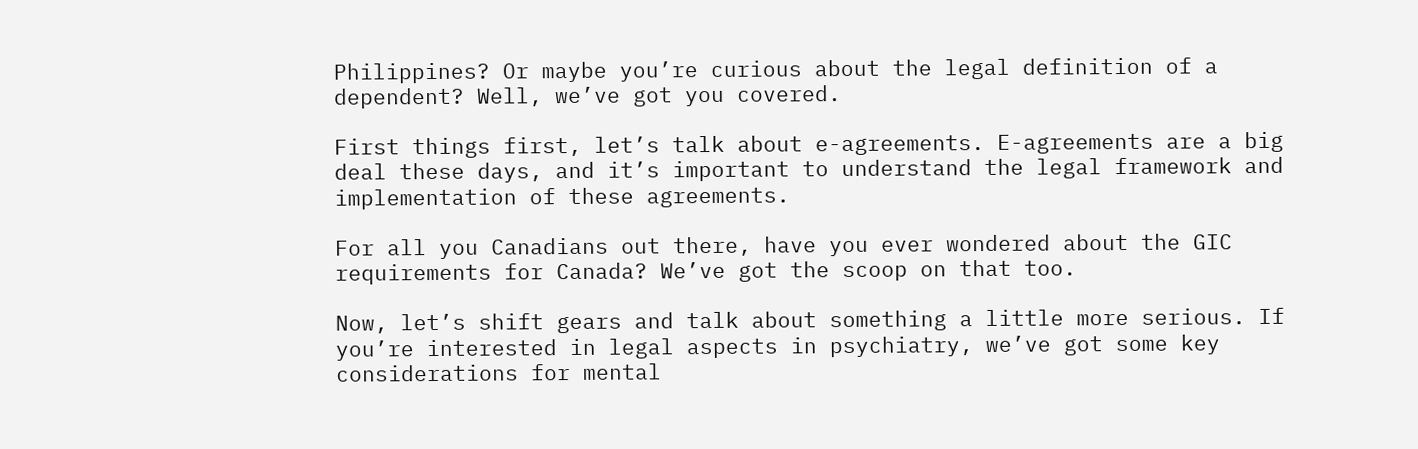Philippines? Or maybe you’re curious about the legal definition of a dependent? Well, we’ve got you covered.

First things first, let’s talk about e-agreements. E-agreements are a big deal these days, and it’s important to understand the legal framework and implementation of these agreements.

For all you Canadians out there, have you ever wondered about the GIC requirements for Canada? We’ve got the scoop on that too.

Now, let’s shift gears and talk about something a little more serious. If you’re interested in legal aspects in psychiatry, we’ve got some key considerations for mental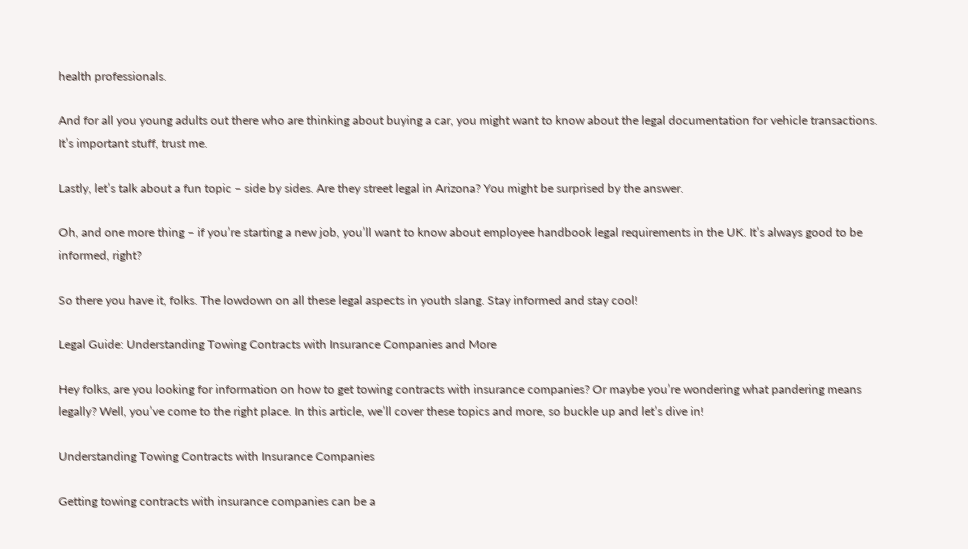health professionals.

And for all you young adults out there who are thinking about buying a car, you might want to know about the legal documentation for vehicle transactions. It’s important stuff, trust me.

Lastly, let’s talk about a fun topic – side by sides. Are they street legal in Arizona? You might be surprised by the answer.

Oh, and one more thing – if you’re starting a new job, you’ll want to know about employee handbook legal requirements in the UK. It’s always good to be informed, right?

So there you have it, folks. The lowdown on all these legal aspects in youth slang. Stay informed and stay cool!

Legal Guide: Understanding Towing Contracts with Insurance Companies and More

Hey folks, are you looking for information on how to get towing contracts with insurance companies? Or maybe you’re wondering what pandering means legally? Well, you’ve come to the right place. In this article, we’ll cover these topics and more, so buckle up and let’s dive in!

Understanding Towing Contracts with Insurance Companies

Getting towing contracts with insurance companies can be a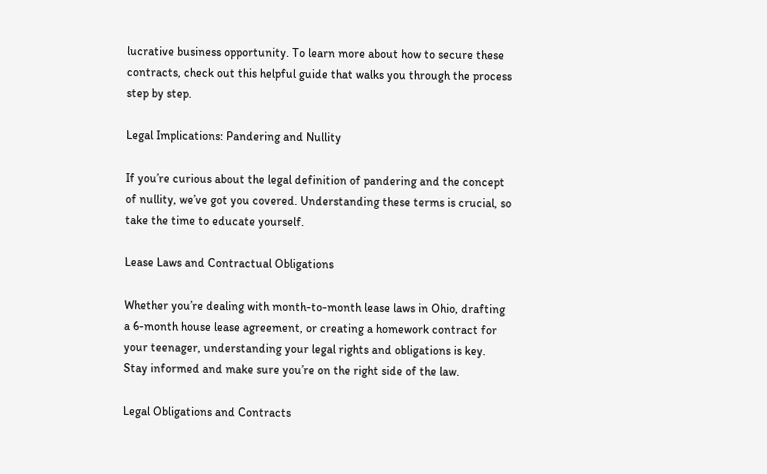lucrative business opportunity. To learn more about how to secure these contracts, check out this helpful guide that walks you through the process step by step.

Legal Implications: Pandering and Nullity

If you’re curious about the legal definition of pandering and the concept of nullity, we’ve got you covered. Understanding these terms is crucial, so take the time to educate yourself.

Lease Laws and Contractual Obligations

Whether you’re dealing with month-to-month lease laws in Ohio, drafting a 6-month house lease agreement, or creating a homework contract for your teenager, understanding your legal rights and obligations is key. Stay informed and make sure you’re on the right side of the law.

Legal Obligations and Contracts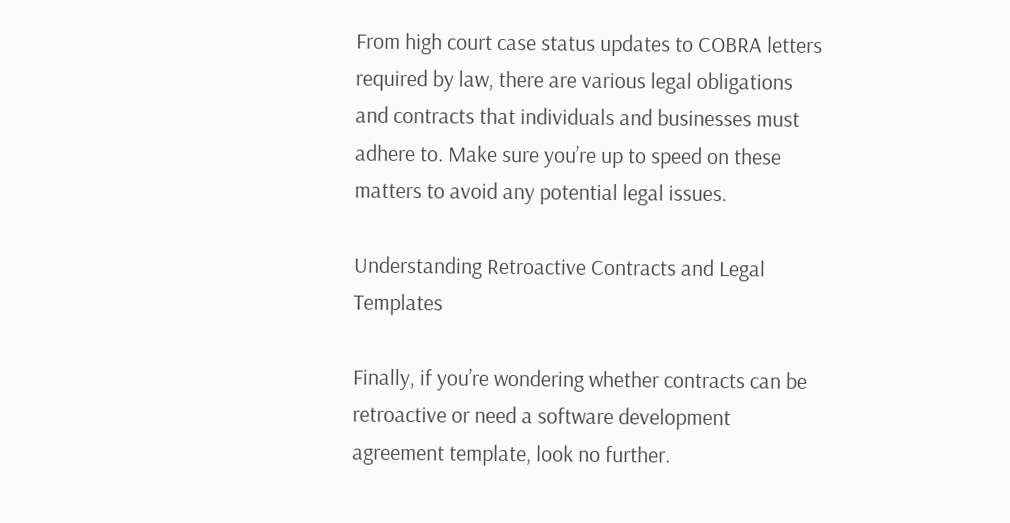From high court case status updates to COBRA letters required by law, there are various legal obligations and contracts that individuals and businesses must adhere to. Make sure you’re up to speed on these matters to avoid any potential legal issues.

Understanding Retroactive Contracts and Legal Templates

Finally, if you’re wondering whether contracts can be retroactive or need a software development agreement template, look no further.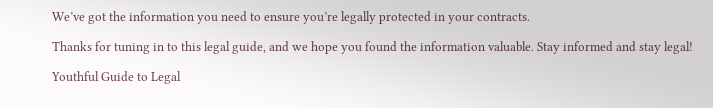We’ve got the information you need to ensure you’re legally protected in your contracts.

Thanks for tuning in to this legal guide, and we hope you found the information valuable. Stay informed and stay legal!

Youthful Guide to Legal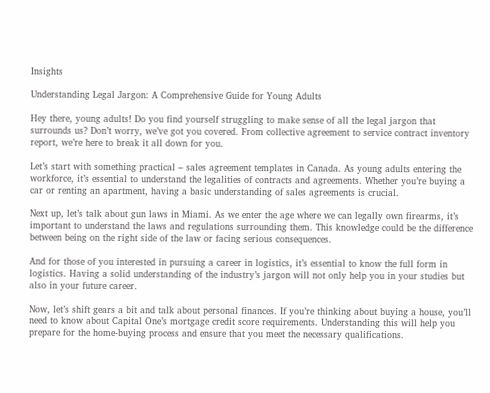Insights

Understanding Legal Jargon: A Comprehensive Guide for Young Adults

Hey there, young adults! Do you find yourself struggling to make sense of all the legal jargon that surrounds us? Don’t worry, we’ve got you covered. From collective agreement to service contract inventory report, we’re here to break it all down for you.

Let’s start with something practical – sales agreement templates in Canada. As young adults entering the workforce, it’s essential to understand the legalities of contracts and agreements. Whether you’re buying a car or renting an apartment, having a basic understanding of sales agreements is crucial.

Next up, let’s talk about gun laws in Miami. As we enter the age where we can legally own firearms, it’s important to understand the laws and regulations surrounding them. This knowledge could be the difference between being on the right side of the law or facing serious consequences.

And for those of you interested in pursuing a career in logistics, it’s essential to know the full form in logistics. Having a solid understanding of the industry’s jargon will not only help you in your studies but also in your future career.

Now, let’s shift gears a bit and talk about personal finances. If you’re thinking about buying a house, you’ll need to know about Capital One’s mortgage credit score requirements. Understanding this will help you prepare for the home-buying process and ensure that you meet the necessary qualifications.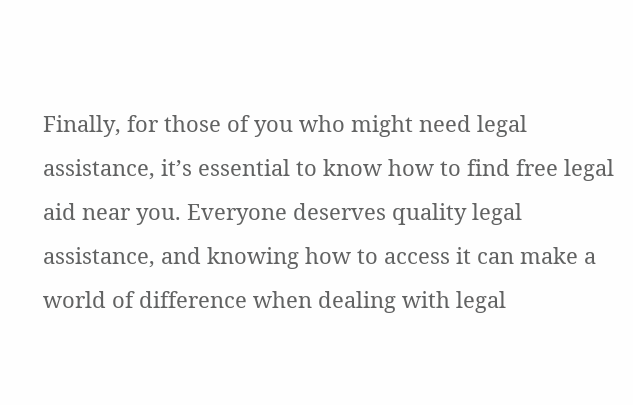Finally, for those of you who might need legal assistance, it’s essential to know how to find free legal aid near you. Everyone deserves quality legal assistance, and knowing how to access it can make a world of difference when dealing with legal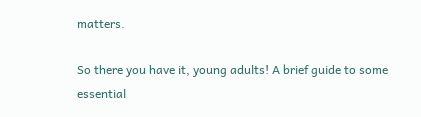matters.

So there you have it, young adults! A brief guide to some essential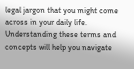legal jargon that you might come across in your daily life. Understanding these terms and concepts will help you navigate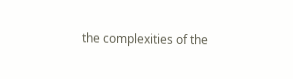the complexities of the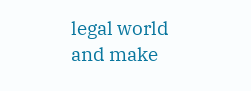legal world and make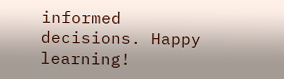informed decisions. Happy learning!